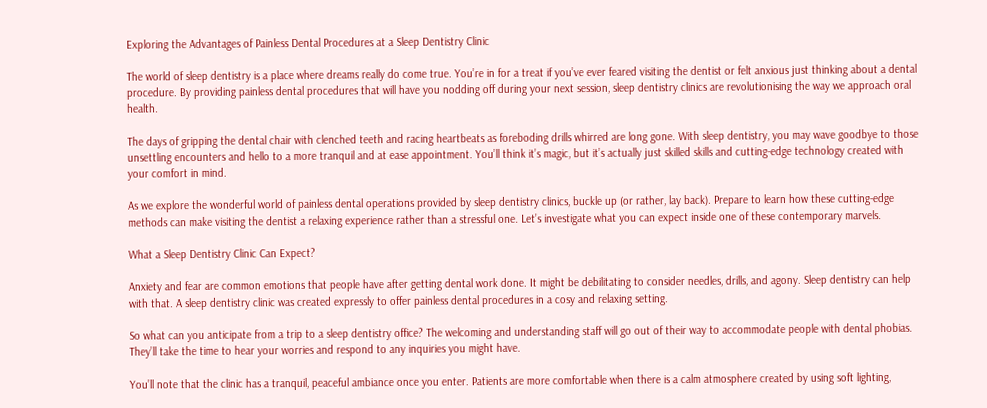Exploring the Advantages of Painless Dental Procedures at a Sleep Dentistry Clinic

The world of sleep dentistry is a place where dreams really do come true. You’re in for a treat if you’ve ever feared visiting the dentist or felt anxious just thinking about a dental procedure. By providing painless dental procedures that will have you nodding off during your next session, sleep dentistry clinics are revolutionising the way we approach oral health.

The days of gripping the dental chair with clenched teeth and racing heartbeats as foreboding drills whirred are long gone. With sleep dentistry, you may wave goodbye to those unsettling encounters and hello to a more tranquil and at ease appointment. You’ll think it’s magic, but it’s actually just skilled skills and cutting-edge technology created with your comfort in mind.

As we explore the wonderful world of painless dental operations provided by sleep dentistry clinics, buckle up (or rather, lay back). Prepare to learn how these cutting-edge methods can make visiting the dentist a relaxing experience rather than a stressful one. Let’s investigate what you can expect inside one of these contemporary marvels.

What a Sleep Dentistry Clinic Can Expect?

Anxiety and fear are common emotions that people have after getting dental work done. It might be debilitating to consider needles, drills, and agony. Sleep dentistry can help with that. A sleep dentistry clinic was created expressly to offer painless dental procedures in a cosy and relaxing setting.

So what can you anticipate from a trip to a sleep dentistry office? The welcoming and understanding staff will go out of their way to accommodate people with dental phobias. They’ll take the time to hear your worries and respond to any inquiries you might have.

You’ll note that the clinic has a tranquil, peaceful ambiance once you enter. Patients are more comfortable when there is a calm atmosphere created by using soft lighting,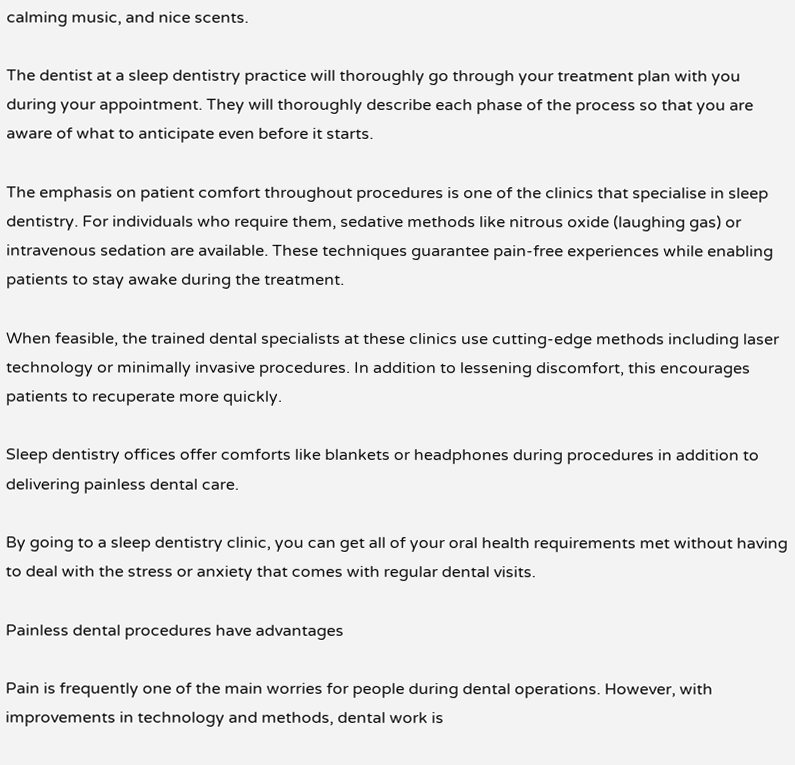calming music, and nice scents.

The dentist at a sleep dentistry practice will thoroughly go through your treatment plan with you during your appointment. They will thoroughly describe each phase of the process so that you are aware of what to anticipate even before it starts.

The emphasis on patient comfort throughout procedures is one of the clinics that specialise in sleep dentistry. For individuals who require them, sedative methods like nitrous oxide (laughing gas) or intravenous sedation are available. These techniques guarantee pain-free experiences while enabling patients to stay awake during the treatment.

When feasible, the trained dental specialists at these clinics use cutting-edge methods including laser technology or minimally invasive procedures. In addition to lessening discomfort, this encourages patients to recuperate more quickly.

Sleep dentistry offices offer comforts like blankets or headphones during procedures in addition to delivering painless dental care.

By going to a sleep dentistry clinic, you can get all of your oral health requirements met without having to deal with the stress or anxiety that comes with regular dental visits.

Painless dental procedures have advantages

Pain is frequently one of the main worries for people during dental operations. However, with improvements in technology and methods, dental work is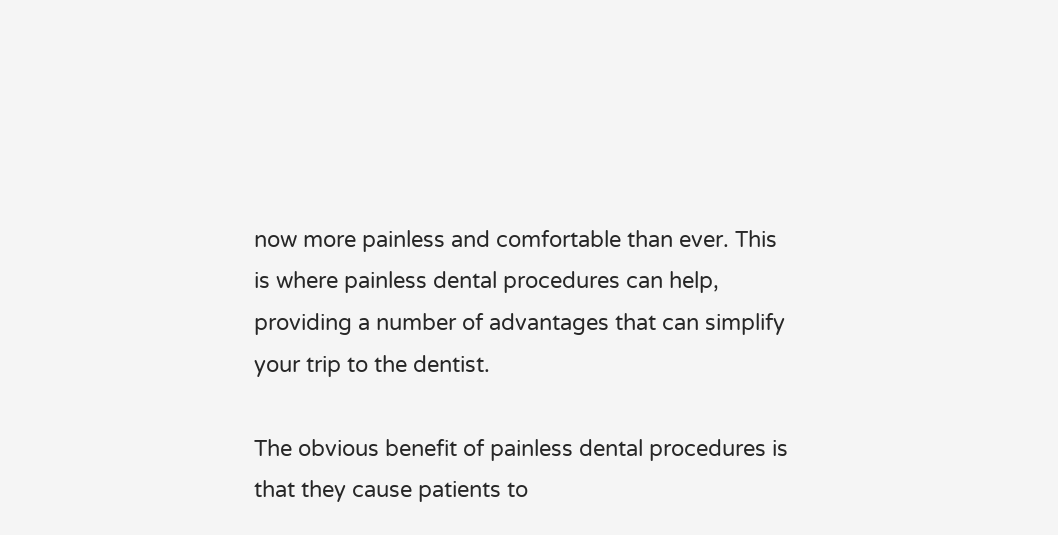now more painless and comfortable than ever. This is where painless dental procedures can help, providing a number of advantages that can simplify your trip to the dentist.

The obvious benefit of painless dental procedures is that they cause patients to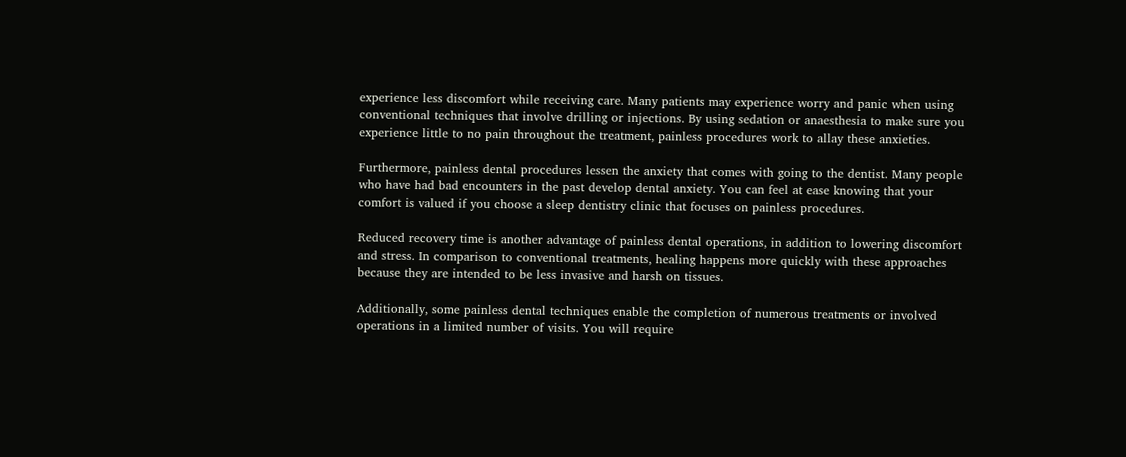experience less discomfort while receiving care. Many patients may experience worry and panic when using conventional techniques that involve drilling or injections. By using sedation or anaesthesia to make sure you experience little to no pain throughout the treatment, painless procedures work to allay these anxieties.

Furthermore, painless dental procedures lessen the anxiety that comes with going to the dentist. Many people who have had bad encounters in the past develop dental anxiety. You can feel at ease knowing that your comfort is valued if you choose a sleep dentistry clinic that focuses on painless procedures.

Reduced recovery time is another advantage of painless dental operations, in addition to lowering discomfort and stress. In comparison to conventional treatments, healing happens more quickly with these approaches because they are intended to be less invasive and harsh on tissues.

Additionally, some painless dental techniques enable the completion of numerous treatments or involved operations in a limited number of visits. You will require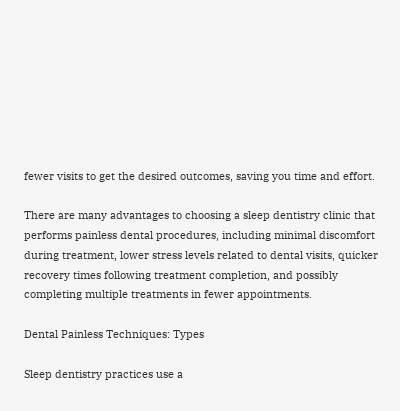fewer visits to get the desired outcomes, saving you time and effort.

There are many advantages to choosing a sleep dentistry clinic that performs painless dental procedures, including minimal discomfort during treatment, lower stress levels related to dental visits, quicker recovery times following treatment completion, and possibly completing multiple treatments in fewer appointments.

Dental Painless Techniques: Types

Sleep dentistry practices use a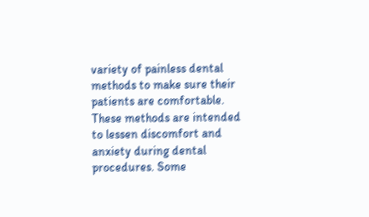variety of painless dental methods to make sure their patients are comfortable. These methods are intended to lessen discomfort and anxiety during dental procedures. Some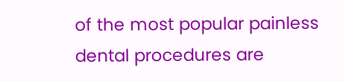of the most popular painless dental procedures are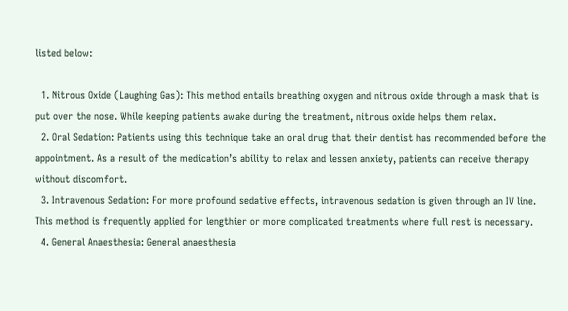listed below:

  1. Nitrous Oxide (Laughing Gas): This method entails breathing oxygen and nitrous oxide through a mask that is put over the nose. While keeping patients awake during the treatment, nitrous oxide helps them relax.
  2. Oral Sedation: Patients using this technique take an oral drug that their dentist has recommended before the appointment. As a result of the medication’s ability to relax and lessen anxiety, patients can receive therapy without discomfort.
  3. Intravenous Sedation: For more profound sedative effects, intravenous sedation is given through an IV line. This method is frequently applied for lengthier or more complicated treatments where full rest is necessary.
  4. General Anaesthesia: General anaesthesia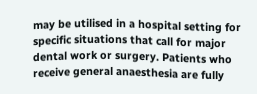may be utilised in a hospital setting for specific situations that call for major dental work or surgery. Patients who receive general anaesthesia are fully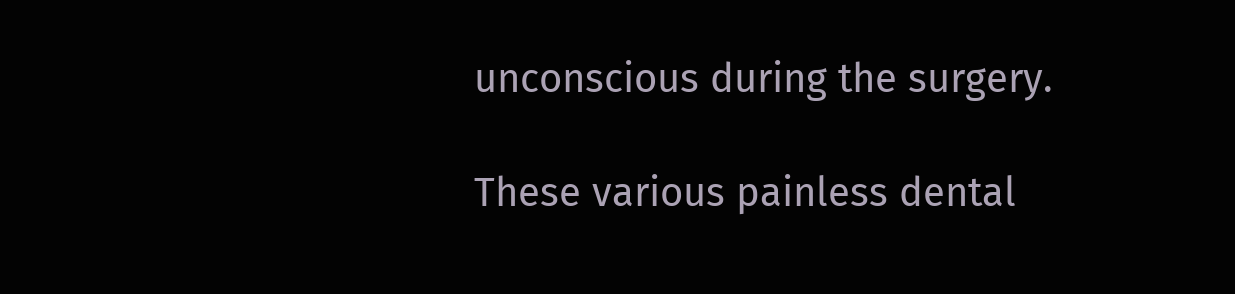unconscious during the surgery.

These various painless dental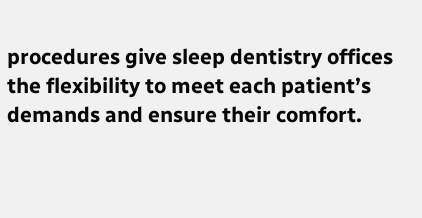procedures give sleep dentistry offices the flexibility to meet each patient’s demands and ensure their comfort.